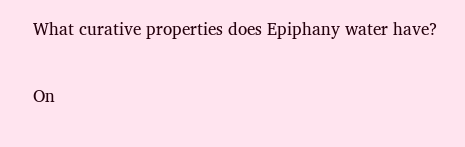What curative properties does Epiphany water have?


On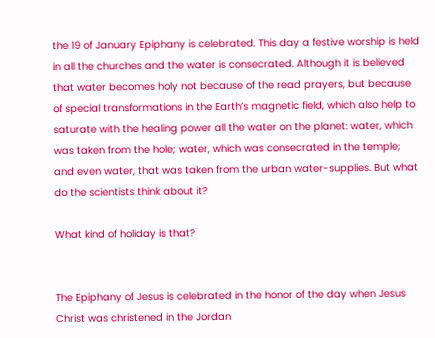the 19 of January Epiphany is celebrated. This day a festive worship is held in all the churches and the water is consecrated. Although it is believed that water becomes holy not because of the read prayers, but because of special transformations in the Earth’s magnetic field, which also help to saturate with the healing power all the water on the planet: water, which was taken from the hole; water, which was consecrated in the temple; and even water, that was taken from the urban water-supplies. But what do the scientists think about it?

What kind of holiday is that?


The Epiphany of Jesus is celebrated in the honor of the day when Jesus Christ was christened in the Jordan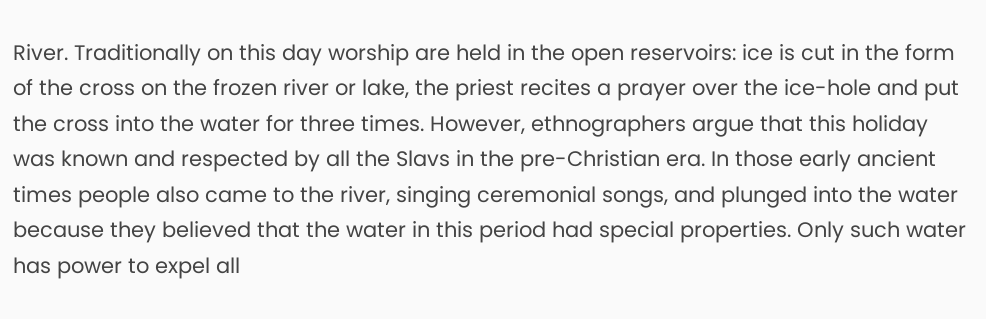River. Traditionally on this day worship are held in the open reservoirs: ice is cut in the form of the cross on the frozen river or lake, the priest recites a prayer over the ice-hole and put the cross into the water for three times. However, ethnographers argue that this holiday was known and respected by all the Slavs in the pre-Christian era. In those early ancient times people also came to the river, singing ceremonial songs, and plunged into the water because they believed that the water in this period had special properties. Only such water has power to expel all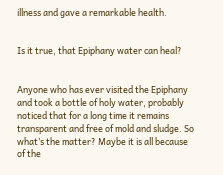illness and gave a remarkable health.


Is it true, that Epiphany water can heal?


Anyone who has ever visited the Epiphany and took a bottle of holy water, probably noticed that for a long time it remains transparent and free of mold and sludge. So what’s the matter? Maybe it is all because of the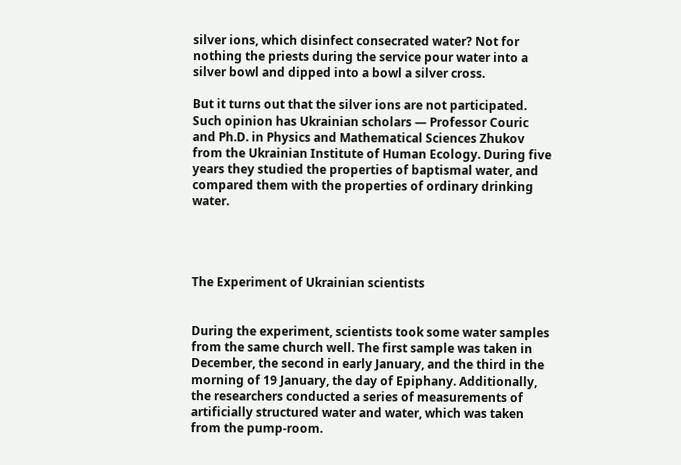silver ions, which disinfect consecrated water? Not for nothing the priests during the service pour water into a silver bowl and dipped into a bowl a silver cross.

But it turns out that the silver ions are not participated. Such opinion has Ukrainian scholars — Professor Couric and Ph.D. in Physics and Mathematical Sciences Zhukov from the Ukrainian Institute of Human Ecology. During five years they studied the properties of baptismal water, and compared them with the properties of ordinary drinking water.




The Experiment of Ukrainian scientists


During the experiment, scientists took some water samples from the same church well. The first sample was taken in December, the second in early January, and the third in the morning of 19 January, the day of Epiphany. Additionally, the researchers conducted a series of measurements of artificially structured water and water, which was taken from the pump-room.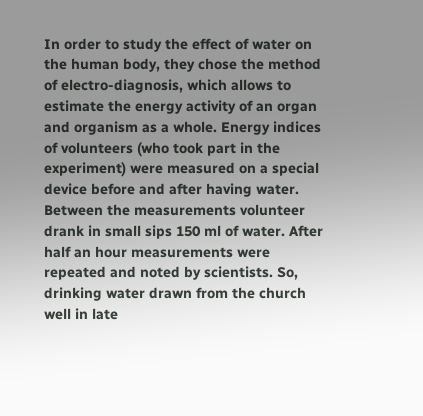In order to study the effect of water on the human body, they chose the method of electro-diagnosis, which allows to estimate the energy activity of an organ and organism as a whole. Energy indices of volunteers (who took part in the experiment) were measured on a special device before and after having water. Between the measurements volunteer drank in small sips 150 ml of water. After half an hour measurements were repeated and noted by scientists. So, drinking water drawn from the church well in late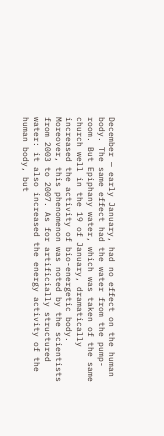December — early January, had no effect on the human body. The same effect had the water from the pump-room. But Epiphany water, which was taken of the same church well in the 19 of January, dramatically increased the activity of bio-energetic body. Moreover, this phenomenon was noted by the scientists from 2003 to 2007. As for artificially structured water: it also increased the energy activity of the human body, but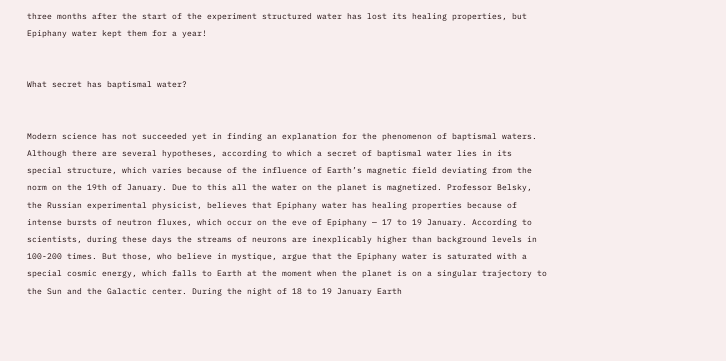three months after the start of the experiment structured water has lost its healing properties, but Epiphany water kept them for a year!


What secret has baptismal water?


Modern science has not succeeded yet in finding an explanation for the phenomenon of baptismal waters. Although there are several hypotheses, according to which a secret of baptismal water lies in its special structure, which varies because of the influence of Earth’s magnetic field deviating from the norm on the 19th of January. Due to this all the water on the planet is magnetized. Professor Belsky, the Russian experimental physicist, believes that Epiphany water has healing properties because of intense bursts of neutron fluxes, which occur on the eve of Epiphany — 17 to 19 January. According to scientists, during these days the streams of neurons are inexplicably higher than background levels in 100-200 times. But those, who believe in mystique, argue that the Epiphany water is saturated with a special cosmic energy, which falls to Earth at the moment when the planet is on a singular trajectory to the Sun and the Galactic center. During the night of 18 to 19 January Earth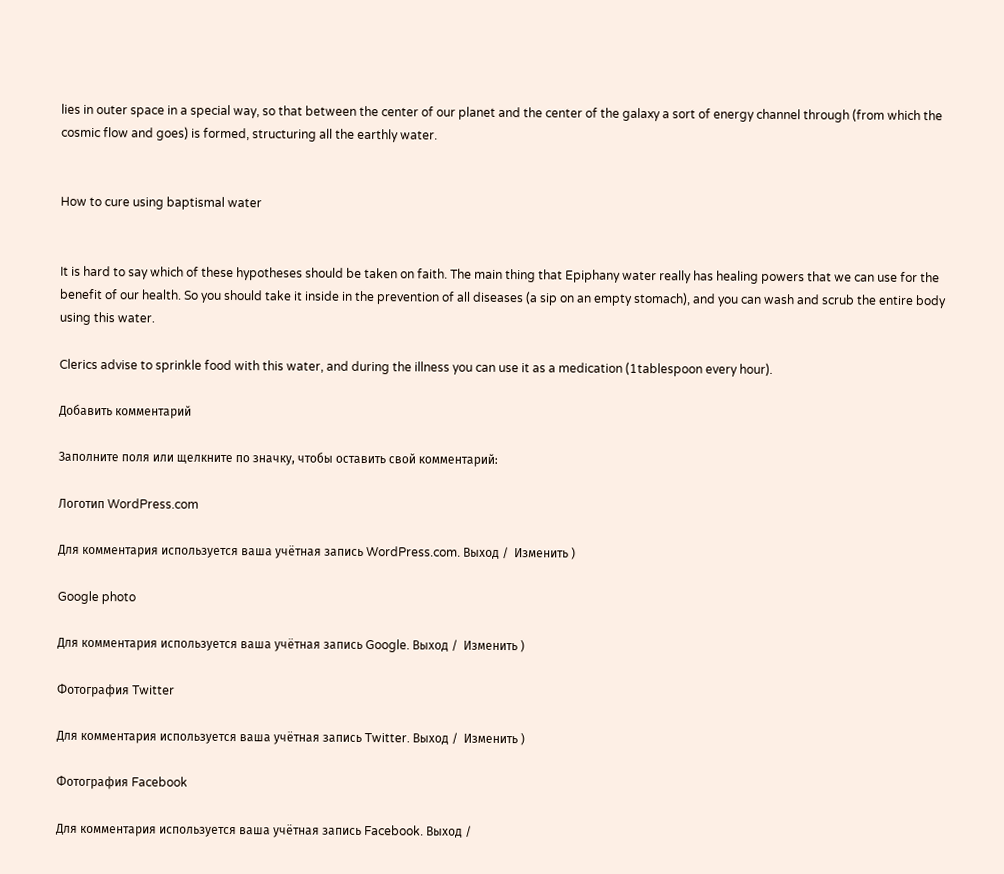lies in outer space in a special way, so that between the center of our planet and the center of the galaxy a sort of energy channel through (from which the cosmic flow and goes) is formed, structuring all the earthly water.


How to cure using baptismal water


It is hard to say which of these hypotheses should be taken on faith. The main thing that Epiphany water really has healing powers that we can use for the benefit of our health. So you should take it inside in the prevention of all diseases (a sip on an empty stomach), and you can wash and scrub the entire body using this water.

Clerics advise to sprinkle food with this water, and during the illness you can use it as a medication (1tablespoon every hour).

Добавить комментарий

Заполните поля или щелкните по значку, чтобы оставить свой комментарий:

Логотип WordPress.com

Для комментария используется ваша учётная запись WordPress.com. Выход /  Изменить )

Google photo

Для комментария используется ваша учётная запись Google. Выход /  Изменить )

Фотография Twitter

Для комментария используется ваша учётная запись Twitter. Выход /  Изменить )

Фотография Facebook

Для комментария используется ваша учётная запись Facebook. Выход /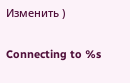Изменить )

Connecting to %s